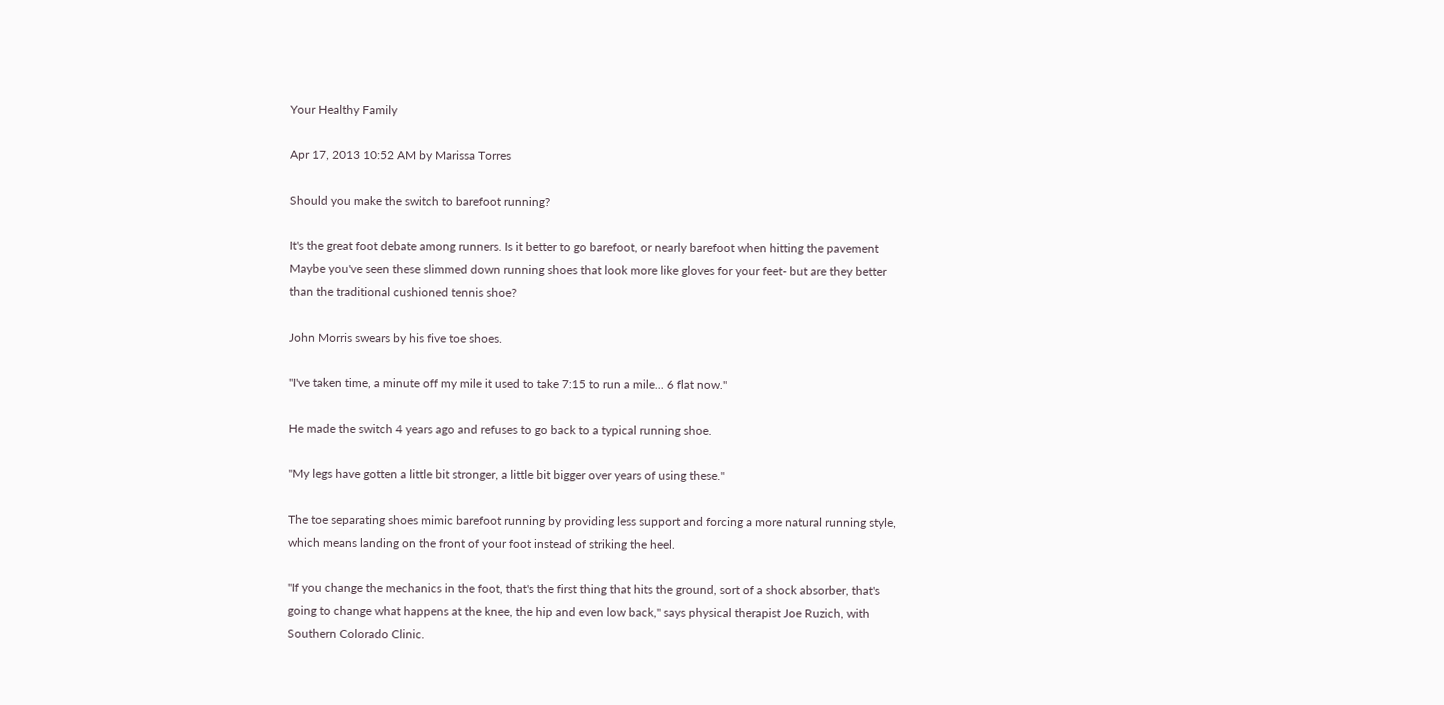Your Healthy Family

Apr 17, 2013 10:52 AM by Marissa Torres

Should you make the switch to barefoot running?

It's the great foot debate among runners. Is it better to go barefoot, or nearly barefoot when hitting the pavement Maybe you've seen these slimmed down running shoes that look more like gloves for your feet- but are they better than the traditional cushioned tennis shoe?

John Morris swears by his five toe shoes.

"I've taken time, a minute off my mile it used to take 7:15 to run a mile... 6 flat now."

He made the switch 4 years ago and refuses to go back to a typical running shoe.

"My legs have gotten a little bit stronger, a little bit bigger over years of using these."

The toe separating shoes mimic barefoot running by providing less support and forcing a more natural running style, which means landing on the front of your foot instead of striking the heel.

"If you change the mechanics in the foot, that's the first thing that hits the ground, sort of a shock absorber, that's going to change what happens at the knee, the hip and even low back," says physical therapist Joe Ruzich, with Southern Colorado Clinic.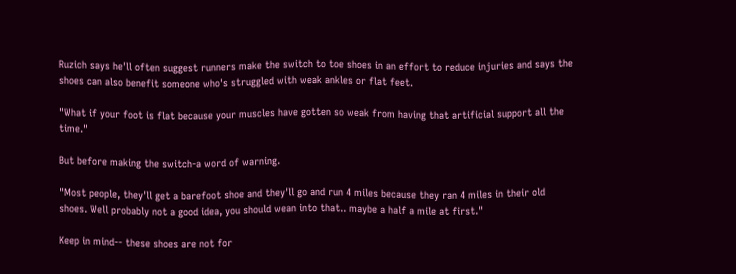Ruzich says he'll often suggest runners make the switch to toe shoes in an effort to reduce injuries and says the shoes can also benefit someone who's struggled with weak ankles or flat feet.

"What if your foot is flat because your muscles have gotten so weak from having that artificial support all the time."

But before making the switch-a word of warning.

"Most people, they'll get a barefoot shoe and they'll go and run 4 miles because they ran 4 miles in their old shoes. Well probably not a good idea, you should wean into that.. maybe a half a mile at first."

Keep in mind-- these shoes are not for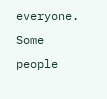everyone. Some people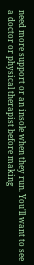need more support or an insole when they run. You'll want to see a doctor or physical therapist before making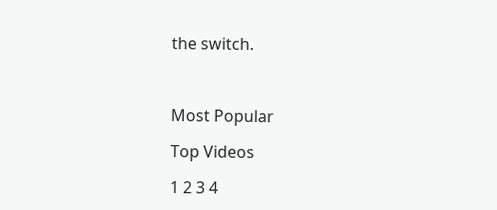the switch.



Most Popular

Top Videos

1 2 3 4